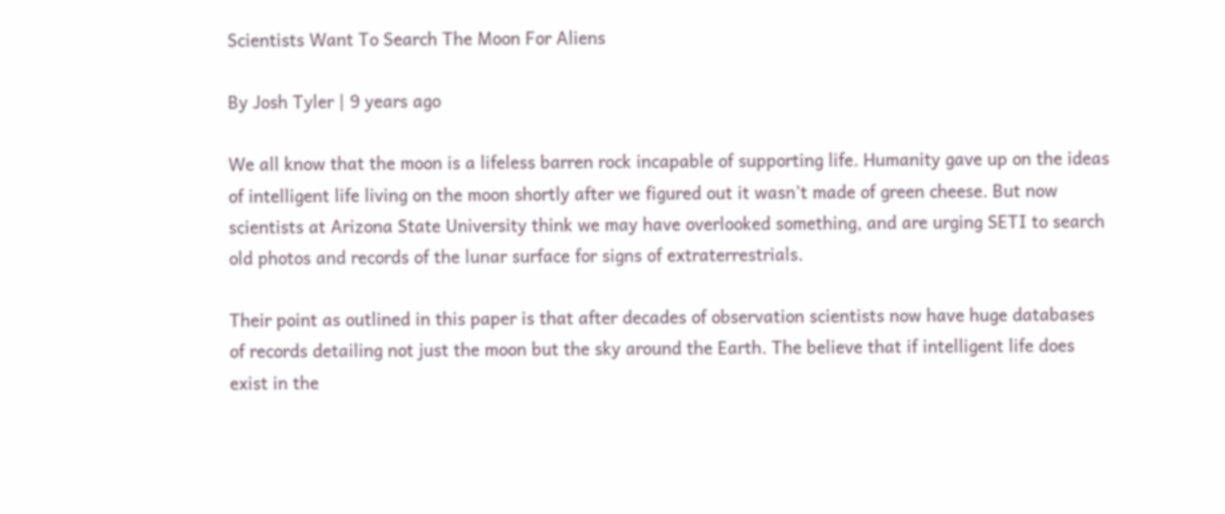Scientists Want To Search The Moon For Aliens

By Josh Tyler | 9 years ago

We all know that the moon is a lifeless barren rock incapable of supporting life. Humanity gave up on the ideas of intelligent life living on the moon shortly after we figured out it wasn’t made of green cheese. But now scientists at Arizona State University think we may have overlooked something, and are urging SETI to search old photos and records of the lunar surface for signs of extraterrestrials.

Their point as outlined in this paper is that after decades of observation scientists now have huge databases of records detailing not just the moon but the sky around the Earth. The believe that if intelligent life does exist in the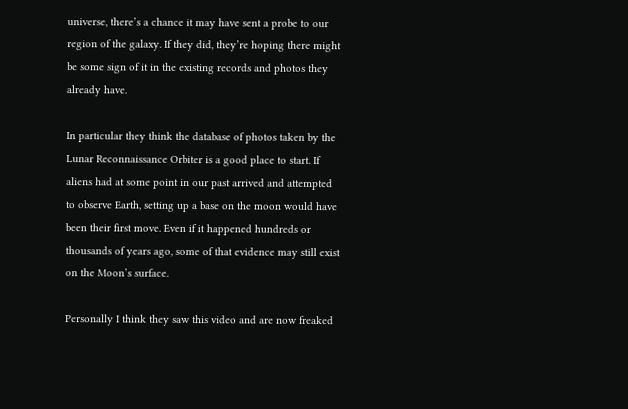universe, there’s a chance it may have sent a probe to our region of the galaxy. If they did, they’re hoping there might be some sign of it in the existing records and photos they already have.

In particular they think the database of photos taken by the Lunar Reconnaissance Orbiter is a good place to start. If aliens had at some point in our past arrived and attempted to observe Earth, setting up a base on the moon would have been their first move. Even if it happened hundreds or thousands of years ago, some of that evidence may still exist on the Moon’s surface.

Personally I think they saw this video and are now freaked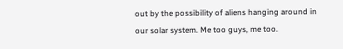out by the possibility of aliens hanging around in our solar system. Me too guys, me too.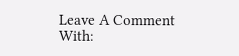Leave A Comment With: